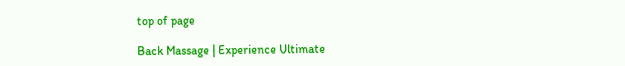top of page

Back Massage | Experience Ultimate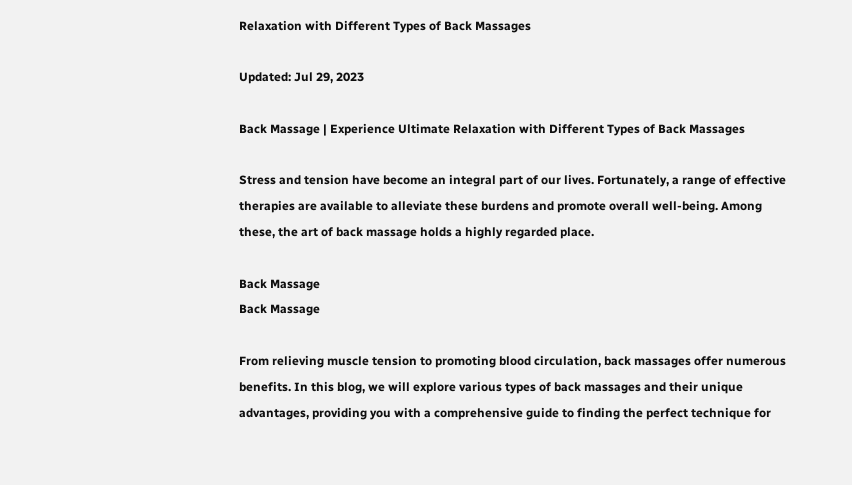Relaxation with Different Types of Back Massages

Updated: Jul 29, 2023

Back Massage | Experience Ultimate Relaxation with Different Types of Back Massages

Stress and tension have become an integral part of our lives. Fortunately, a range of effective therapies are available to alleviate these burdens and promote overall well-being. Among these, the art of back massage holds a highly regarded place.

Back Massage
Back Massage

From relieving muscle tension to promoting blood circulation, back massages offer numerous benefits. In this blog, we will explore various types of back massages and their unique advantages, providing you with a comprehensive guide to finding the perfect technique for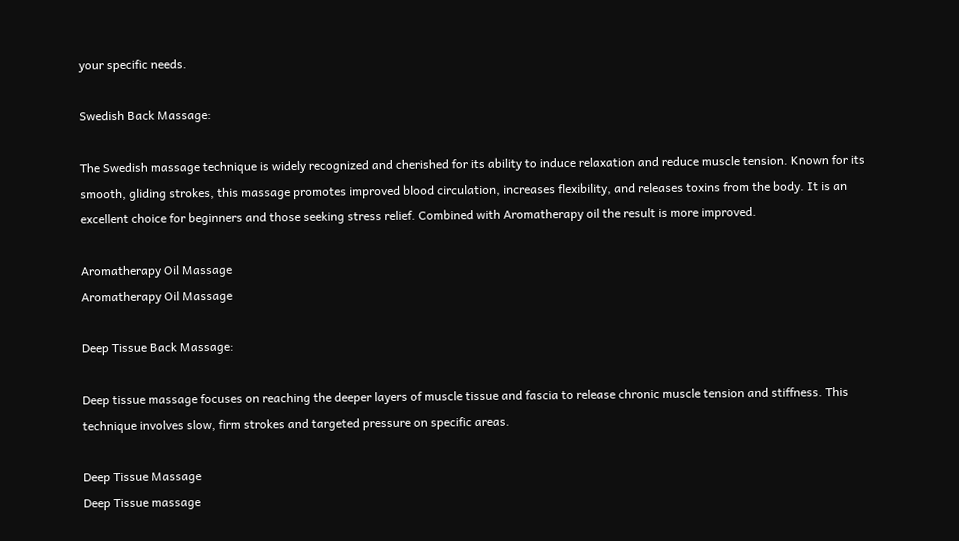your specific needs.

Swedish Back Massage:

The Swedish massage technique is widely recognized and cherished for its ability to induce relaxation and reduce muscle tension. Known for its smooth, gliding strokes, this massage promotes improved blood circulation, increases flexibility, and releases toxins from the body. It is an excellent choice for beginners and those seeking stress relief. Combined with Aromatherapy oil the result is more improved.

Aromatherapy Oil Massage
Aromatherapy Oil Massage

Deep Tissue Back Massage:

Deep tissue massage focuses on reaching the deeper layers of muscle tissue and fascia to release chronic muscle tension and stiffness. This technique involves slow, firm strokes and targeted pressure on specific areas.

Deep Tissue Massage
Deep Tissue massage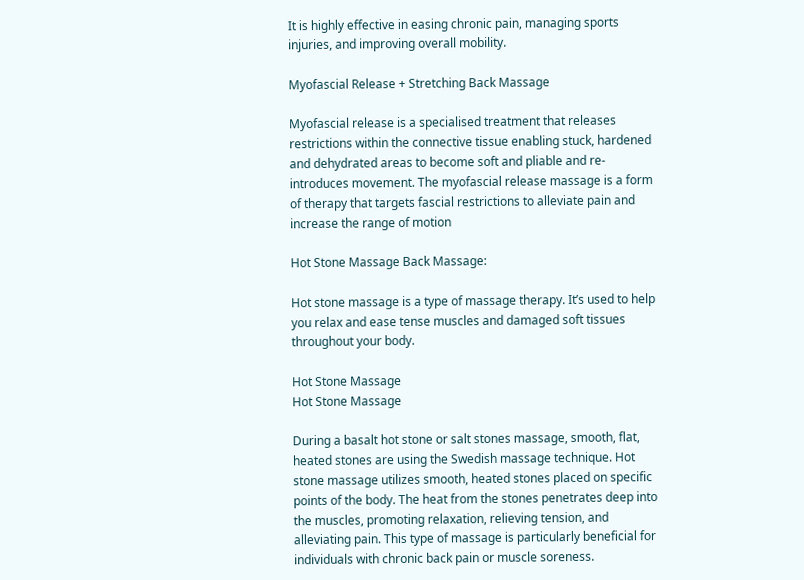It is highly effective in easing chronic pain, managing sports injuries, and improving overall mobility.

Myofascial Release + Stretching Back Massage

Myofascial release is a specialised treatment that releases restrictions within the connective tissue enabling stuck, hardened and dehydrated areas to become soft and pliable and re-introduces movement. The myofascial release massage is a form of therapy that targets fascial restrictions to alleviate pain and increase the range of motion

Hot Stone Massage Back Massage:

Hot stone massage is a type of massage therapy. It’s used to help you relax and ease tense muscles and damaged soft tissues throughout your body.

Hot Stone Massage
Hot Stone Massage

During a basalt hot stone or salt stones massage, smooth, flat, heated stones are using the Swedish massage technique. Hot stone massage utilizes smooth, heated stones placed on specific points of the body. The heat from the stones penetrates deep into the muscles, promoting relaxation, relieving tension, and alleviating pain. This type of massage is particularly beneficial for individuals with chronic back pain or muscle soreness.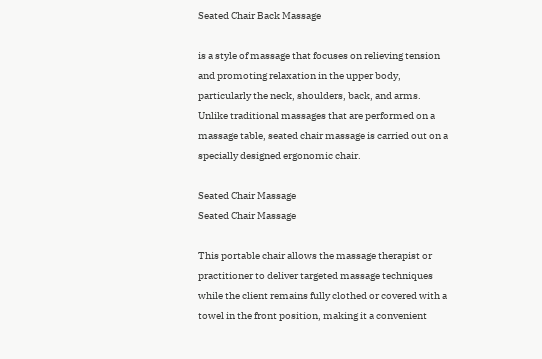Seated Chair Back Massage

is a style of massage that focuses on relieving tension and promoting relaxation in the upper body, particularly the neck, shoulders, back, and arms. Unlike traditional massages that are performed on a massage table, seated chair massage is carried out on a specially designed ergonomic chair.

Seated Chair Massage
Seated Chair Massage

This portable chair allows the massage therapist or practitioner to deliver targeted massage techniques while the client remains fully clothed or covered with a towel in the front position, making it a convenient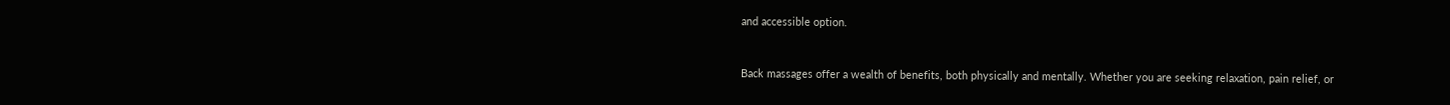and accessible option.



Back massages offer a wealth of benefits, both physically and mentally. Whether you are seeking relaxation, pain relief, or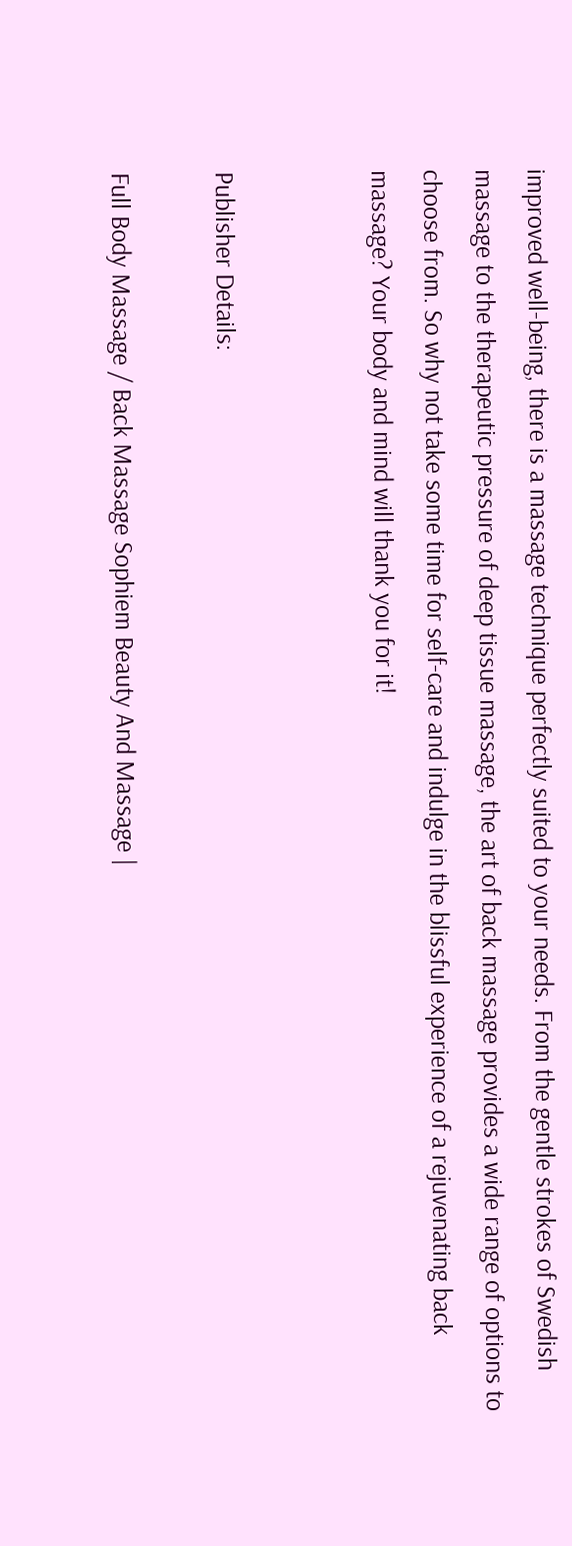improved well-being, there is a massage technique perfectly suited to your needs. From the gentle strokes of Swedish massage to the therapeutic pressure of deep tissue massage, the art of back massage provides a wide range of options to choose from. So why not take some time for self-care and indulge in the blissful experience of a rejuvenating back massage? Your body and mind will thank you for it!


Publisher Details:

Full Body Massage / Back Massage Sophiem Beauty And Massage |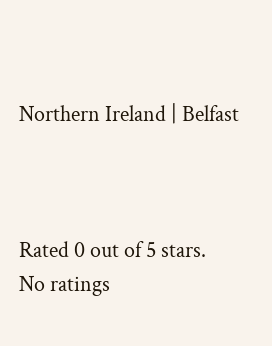Northern Ireland | Belfast



Rated 0 out of 5 stars.
No ratings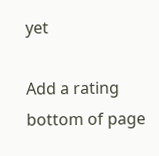yet

Add a rating
bottom of page